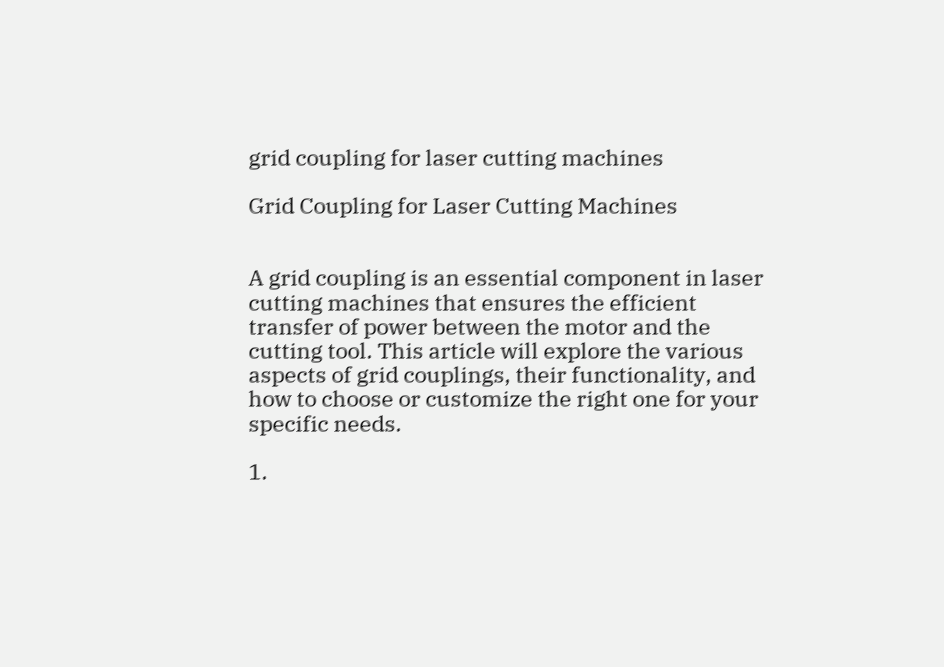grid coupling for laser cutting machines

Grid Coupling for Laser Cutting Machines


A grid coupling is an essential component in laser cutting machines that ensures the efficient transfer of power between the motor and the cutting tool. This article will explore the various aspects of grid couplings, their functionality, and how to choose or customize the right one for your specific needs.

1.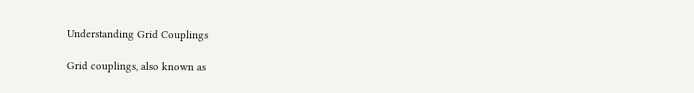Understanding Grid Couplings

Grid couplings, also known as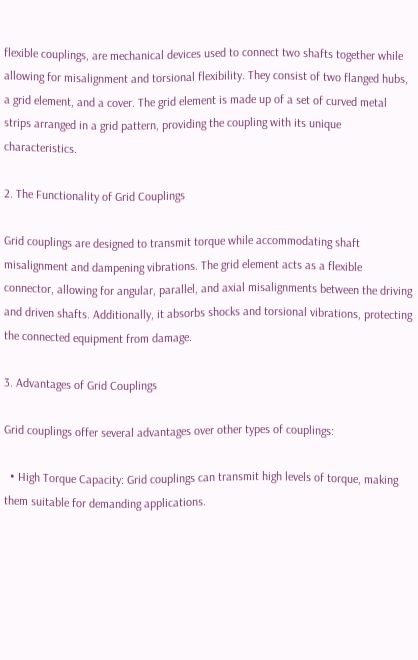flexible couplings, are mechanical devices used to connect two shafts together while allowing for misalignment and torsional flexibility. They consist of two flanged hubs, a grid element, and a cover. The grid element is made up of a set of curved metal strips arranged in a grid pattern, providing the coupling with its unique characteristics.

2. The Functionality of Grid Couplings

Grid couplings are designed to transmit torque while accommodating shaft misalignment and dampening vibrations. The grid element acts as a flexible connector, allowing for angular, parallel, and axial misalignments between the driving and driven shafts. Additionally, it absorbs shocks and torsional vibrations, protecting the connected equipment from damage.

3. Advantages of Grid Couplings

Grid couplings offer several advantages over other types of couplings:

  • High Torque Capacity: Grid couplings can transmit high levels of torque, making them suitable for demanding applications.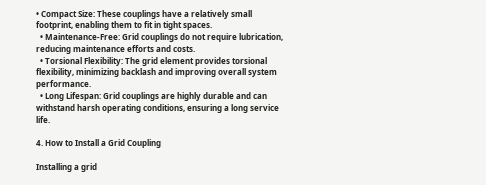• Compact Size: These couplings have a relatively small footprint, enabling them to fit in tight spaces.
  • Maintenance-Free: Grid couplings do not require lubrication, reducing maintenance efforts and costs.
  • Torsional Flexibility: The grid element provides torsional flexibility, minimizing backlash and improving overall system performance.
  • Long Lifespan: Grid couplings are highly durable and can withstand harsh operating conditions, ensuring a long service life.

4. How to Install a Grid Coupling

Installing a grid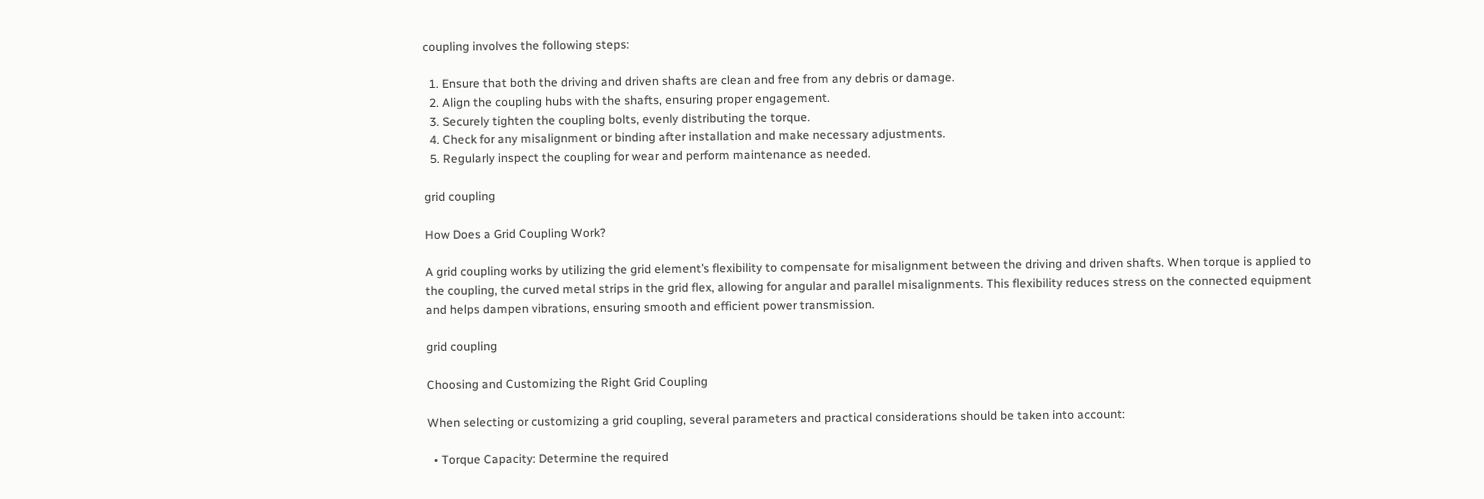coupling involves the following steps:

  1. Ensure that both the driving and driven shafts are clean and free from any debris or damage.
  2. Align the coupling hubs with the shafts, ensuring proper engagement.
  3. Securely tighten the coupling bolts, evenly distributing the torque.
  4. Check for any misalignment or binding after installation and make necessary adjustments.
  5. Regularly inspect the coupling for wear and perform maintenance as needed.

grid coupling

How Does a Grid Coupling Work?

A grid coupling works by utilizing the grid element’s flexibility to compensate for misalignment between the driving and driven shafts. When torque is applied to the coupling, the curved metal strips in the grid flex, allowing for angular and parallel misalignments. This flexibility reduces stress on the connected equipment and helps dampen vibrations, ensuring smooth and efficient power transmission.

grid coupling

Choosing and Customizing the Right Grid Coupling

When selecting or customizing a grid coupling, several parameters and practical considerations should be taken into account:

  • Torque Capacity: Determine the required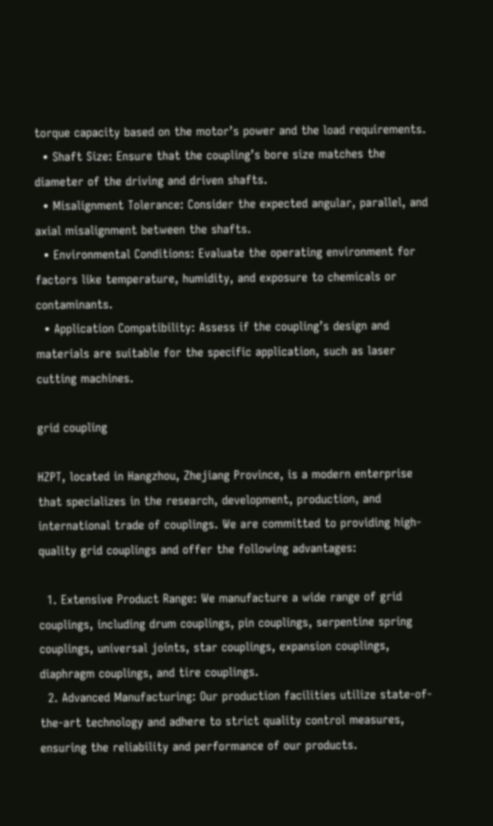torque capacity based on the motor’s power and the load requirements.
  • Shaft Size: Ensure that the coupling’s bore size matches the diameter of the driving and driven shafts.
  • Misalignment Tolerance: Consider the expected angular, parallel, and axial misalignment between the shafts.
  • Environmental Conditions: Evaluate the operating environment for factors like temperature, humidity, and exposure to chemicals or contaminants.
  • Application Compatibility: Assess if the coupling’s design and materials are suitable for the specific application, such as laser cutting machines.

grid coupling

HZPT, located in Hangzhou, Zhejiang Province, is a modern enterprise that specializes in the research, development, production, and international trade of couplings. We are committed to providing high-quality grid couplings and offer the following advantages:

  1. Extensive Product Range: We manufacture a wide range of grid couplings, including drum couplings, pin couplings, serpentine spring couplings, universal joints, star couplings, expansion couplings, diaphragm couplings, and tire couplings.
  2. Advanced Manufacturing: Our production facilities utilize state-of-the-art technology and adhere to strict quality control measures, ensuring the reliability and performance of our products.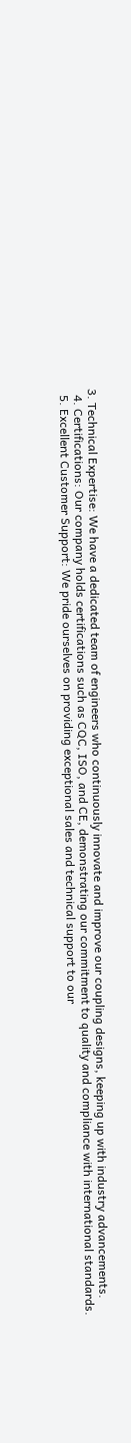3. Technical Expertise: We have a dedicated team of engineers who continuously innovate and improve our coupling designs, keeping up with industry advancements.
  4. Certifications: Our company holds certifications such as CQC, ISO, and CE, demonstrating our commitment to quality and compliance with international standards.
  5. Excellent Customer Support: We pride ourselves on providing exceptional sales and technical support to our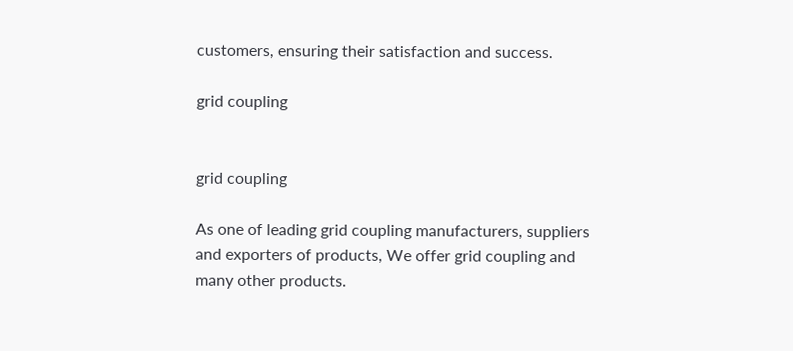customers, ensuring their satisfaction and success.

grid coupling


grid coupling

As one of leading grid coupling manufacturers, suppliers and exporters of products, We offer grid coupling and many other products.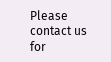Please contact us for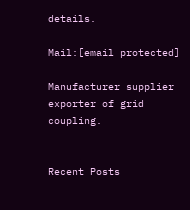details.

Mail:[email protected]

Manufacturer supplier exporter of grid coupling.


Recent Posts